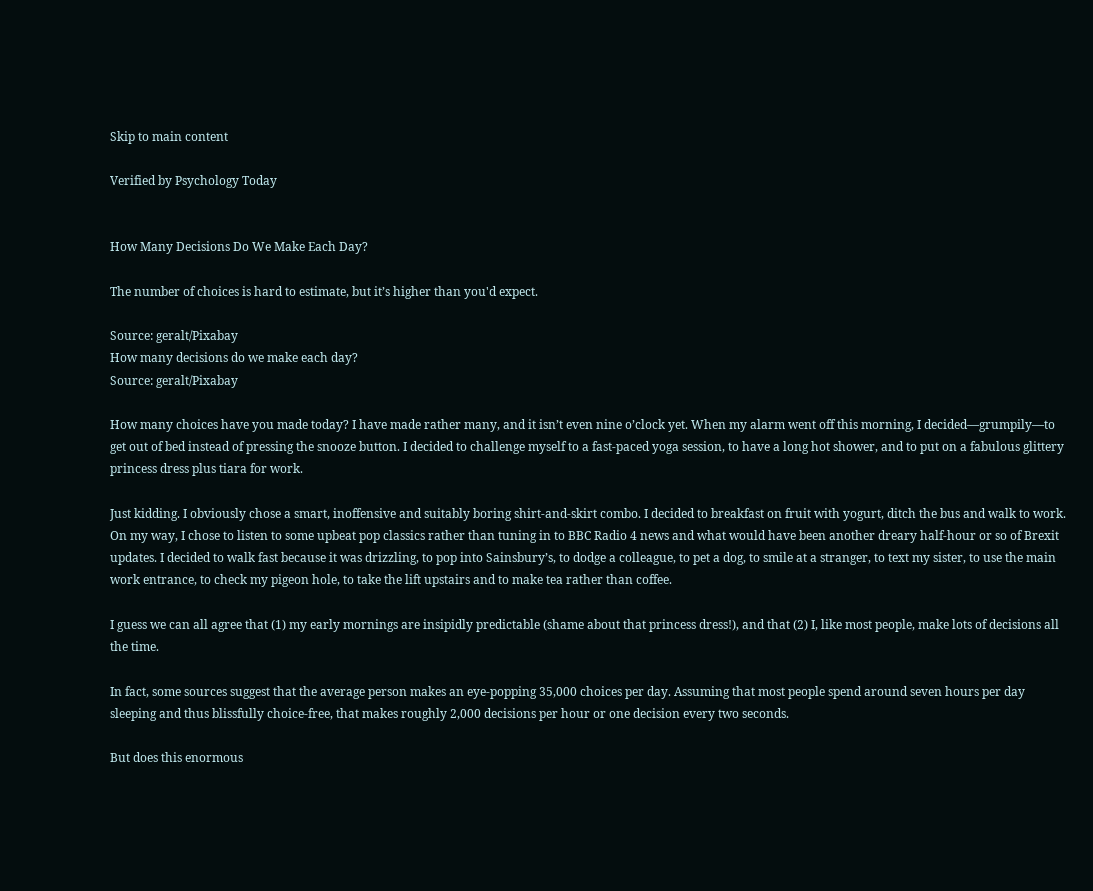Skip to main content

Verified by Psychology Today


How Many Decisions Do We Make Each Day?

The number of choices is hard to estimate, but it’s higher than you'd expect.

Source: geralt/Pixabay
How many decisions do we make each day?
Source: geralt/Pixabay

How many choices have you made today? I have made rather many, and it isn’t even nine o’clock yet. When my alarm went off this morning, I decided—grumpily—to get out of bed instead of pressing the snooze button. I decided to challenge myself to a fast-paced yoga session, to have a long hot shower, and to put on a fabulous glittery princess dress plus tiara for work.

Just kidding. I obviously chose a smart, inoffensive and suitably boring shirt-and-skirt combo. I decided to breakfast on fruit with yogurt, ditch the bus and walk to work. On my way, I chose to listen to some upbeat pop classics rather than tuning in to BBC Radio 4 news and what would have been another dreary half-hour or so of Brexit updates. I decided to walk fast because it was drizzling, to pop into Sainsbury’s, to dodge a colleague, to pet a dog, to smile at a stranger, to text my sister, to use the main work entrance, to check my pigeon hole, to take the lift upstairs and to make tea rather than coffee.

I guess we can all agree that (1) my early mornings are insipidly predictable (shame about that princess dress!), and that (2) I, like most people, make lots of decisions all the time.

In fact, some sources suggest that the average person makes an eye-popping 35,000 choices per day. Assuming that most people spend around seven hours per day sleeping and thus blissfully choice-free, that makes roughly 2,000 decisions per hour or one decision every two seconds.

But does this enormous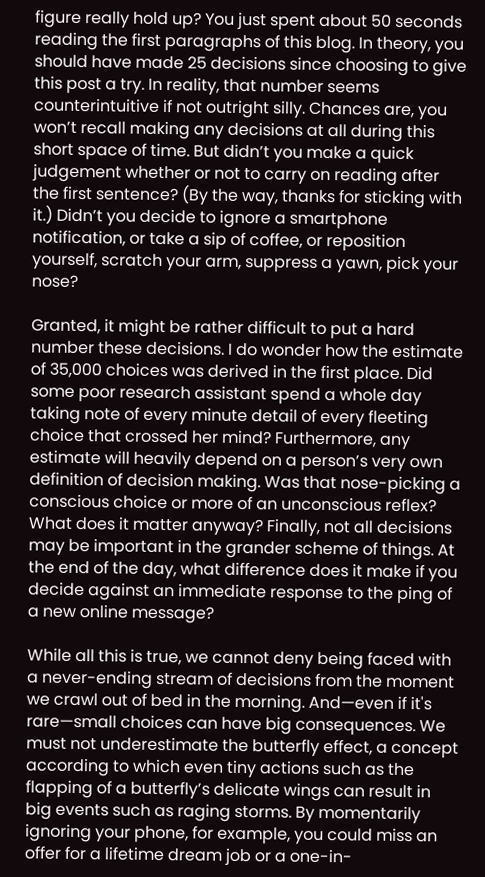figure really hold up? You just spent about 50 seconds reading the first paragraphs of this blog. In theory, you should have made 25 decisions since choosing to give this post a try. In reality, that number seems counterintuitive if not outright silly. Chances are, you won’t recall making any decisions at all during this short space of time. But didn’t you make a quick judgement whether or not to carry on reading after the first sentence? (By the way, thanks for sticking with it.) Didn’t you decide to ignore a smartphone notification, or take a sip of coffee, or reposition yourself, scratch your arm, suppress a yawn, pick your nose?

Granted, it might be rather difficult to put a hard number these decisions. I do wonder how the estimate of 35,000 choices was derived in the first place. Did some poor research assistant spend a whole day taking note of every minute detail of every fleeting choice that crossed her mind? Furthermore, any estimate will heavily depend on a person’s very own definition of decision making. Was that nose-picking a conscious choice or more of an unconscious reflex? What does it matter anyway? Finally, not all decisions may be important in the grander scheme of things. At the end of the day, what difference does it make if you decide against an immediate response to the ping of a new online message?

While all this is true, we cannot deny being faced with a never-ending stream of decisions from the moment we crawl out of bed in the morning. And—even if it's rare—small choices can have big consequences. We must not underestimate the butterfly effect, a concept according to which even tiny actions such as the flapping of a butterfly’s delicate wings can result in big events such as raging storms. By momentarily ignoring your phone, for example, you could miss an offer for a lifetime dream job or a one-in-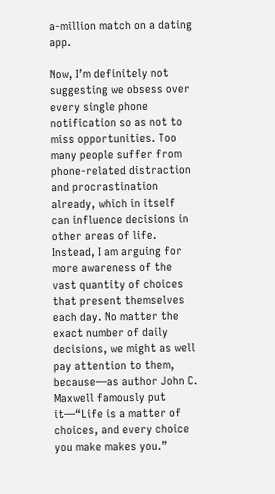a-million match on a dating app.

Now, I’m definitely not suggesting we obsess over every single phone notification so as not to miss opportunities. Too many people suffer from phone-related distraction and procrastination already, which in itself can influence decisions in other areas of life. Instead, I am arguing for more awareness of the vast quantity of choices that present themselves each day. No matter the exact number of daily decisions, we might as well pay attention to them, because—as author John C. Maxwell famously put it—“Life is a matter of choices, and every choice you make makes you.”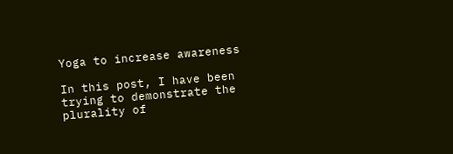Yoga to increase awareness

In this post, I have been trying to demonstrate the plurality of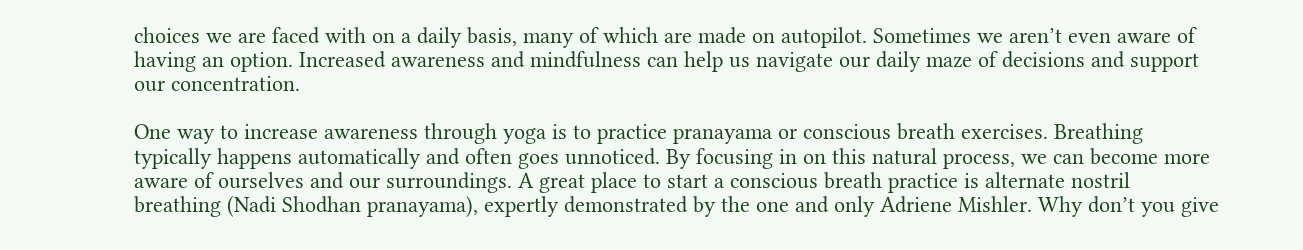choices we are faced with on a daily basis, many of which are made on autopilot. Sometimes we aren’t even aware of having an option. Increased awareness and mindfulness can help us navigate our daily maze of decisions and support our concentration.

One way to increase awareness through yoga is to practice pranayama or conscious breath exercises. Breathing typically happens automatically and often goes unnoticed. By focusing in on this natural process, we can become more aware of ourselves and our surroundings. A great place to start a conscious breath practice is alternate nostril breathing (Nadi Shodhan pranayama), expertly demonstrated by the one and only Adriene Mishler. Why don’t you give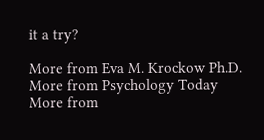it a try?

More from Eva M. Krockow Ph.D.
More from Psychology Today
More from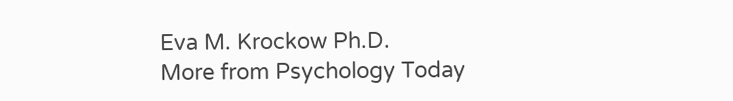Eva M. Krockow Ph.D.
More from Psychology Today